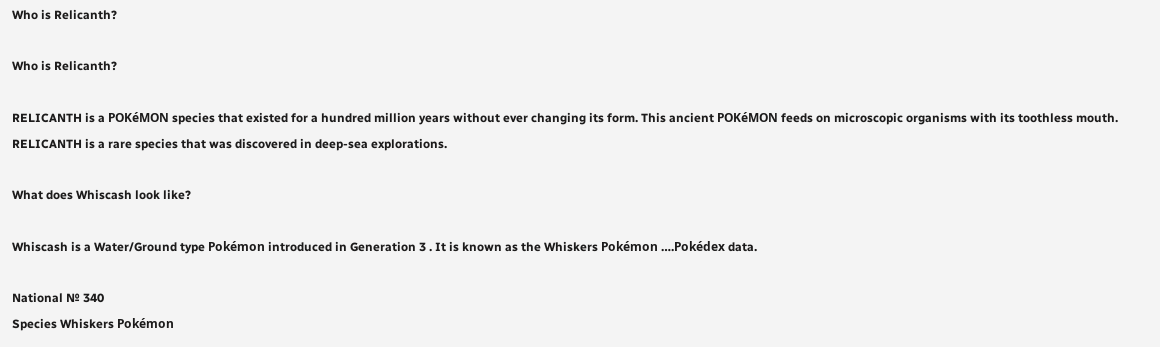Who is Relicanth?

Who is Relicanth?

RELICANTH is a POKéMON species that existed for a hundred million years without ever changing its form. This ancient POKéMON feeds on microscopic organisms with its toothless mouth. RELICANTH is a rare species that was discovered in deep-sea explorations.

What does Whiscash look like?

Whiscash is a Water/Ground type Pokémon introduced in Generation 3 . It is known as the Whiskers Pokémon ….Pokédex data.

National № 340
Species Whiskers Pokémon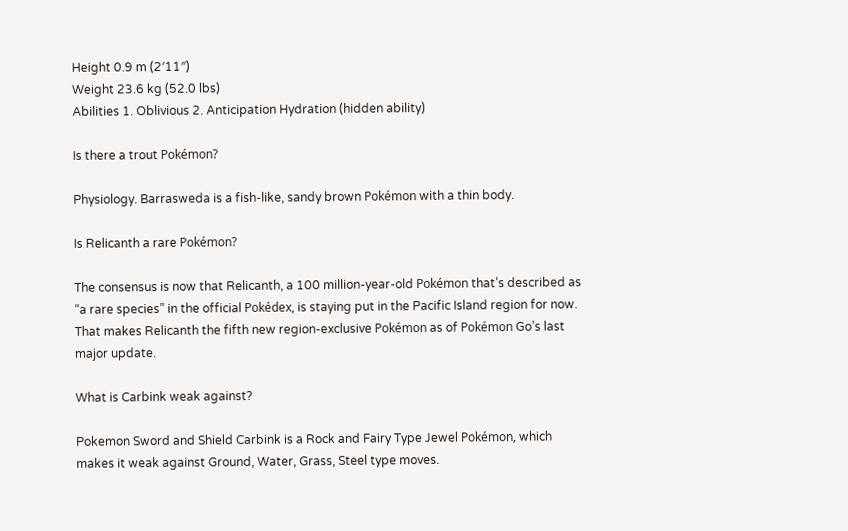Height 0.9 m (2′11″)
Weight 23.6 kg (52.0 lbs)
Abilities 1. Oblivious 2. Anticipation Hydration (hidden ability)

Is there a trout Pokémon?

Physiology. Barrasweda is a fish-like, sandy brown Pokémon with a thin body.

Is Relicanth a rare Pokémon?

The consensus is now that Relicanth, a 100 million-year-old Pokémon that’s described as “a rare species” in the official Pokédex, is staying put in the Pacific Island region for now. That makes Relicanth the fifth new region-exclusive Pokémon as of Pokémon Go’s last major update.

What is Carbink weak against?

Pokemon Sword and Shield Carbink is a Rock and Fairy Type Jewel Pokémon, which makes it weak against Ground, Water, Grass, Steel type moves.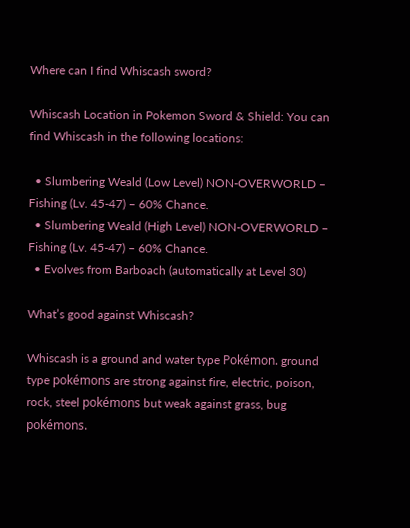Where can I find Whiscash sword?

Whiscash Location in Pokemon Sword & Shield: You can find Whiscash in the following locations:

  • Slumbering Weald (Low Level) NON-OVERWORLD – Fishing (Lv. 45-47) – 60% Chance.
  • Slumbering Weald (High Level) NON-OVERWORLD – Fishing (Lv. 45-47) – 60% Chance.
  • Evolves from Barboach (automatically at Level 30)

What’s good against Whiscash?

Whiscash is a ground and water type Pokémon. ground type pokémons are strong against fire, electric, poison, rock, steel pokémons but weak against grass, bug pokémons.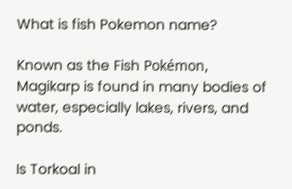What is fish Pokemon name?

Known as the Fish Pokémon, Magikarp is found in many bodies of water, especially lakes, rivers, and ponds.

Is Torkoal in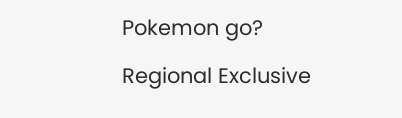Pokemon go?

Regional Exclusive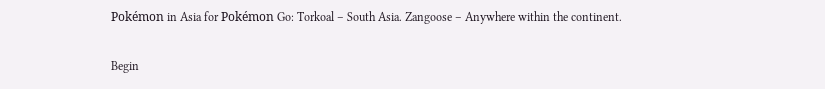Pokémon in Asia for Pokémon Go: Torkoal – South Asia. Zangoose – Anywhere within the continent.

Begin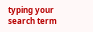typing your search term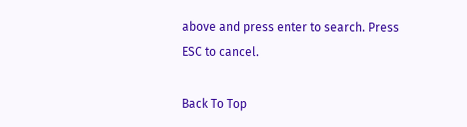above and press enter to search. Press ESC to cancel.

Back To Top